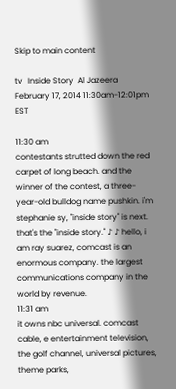Skip to main content

tv   Inside Story  Al Jazeera  February 17, 2014 11:30am-12:01pm EST

11:30 am
contestants strutted down the red carpet of long beach. and the winner of the contest, a three-year-old bulldog name pushkin. i'm stephanie sy, "inside story" is next. that's the "inside story." ♪ ♪ hello, i am ray suarez, comcast is an enormous company. the largest communications company in the world by revenue.
11:31 am
it owns nbc universal. comcast cable, e entertainment television, the golf channel, universal pictures, theme parks,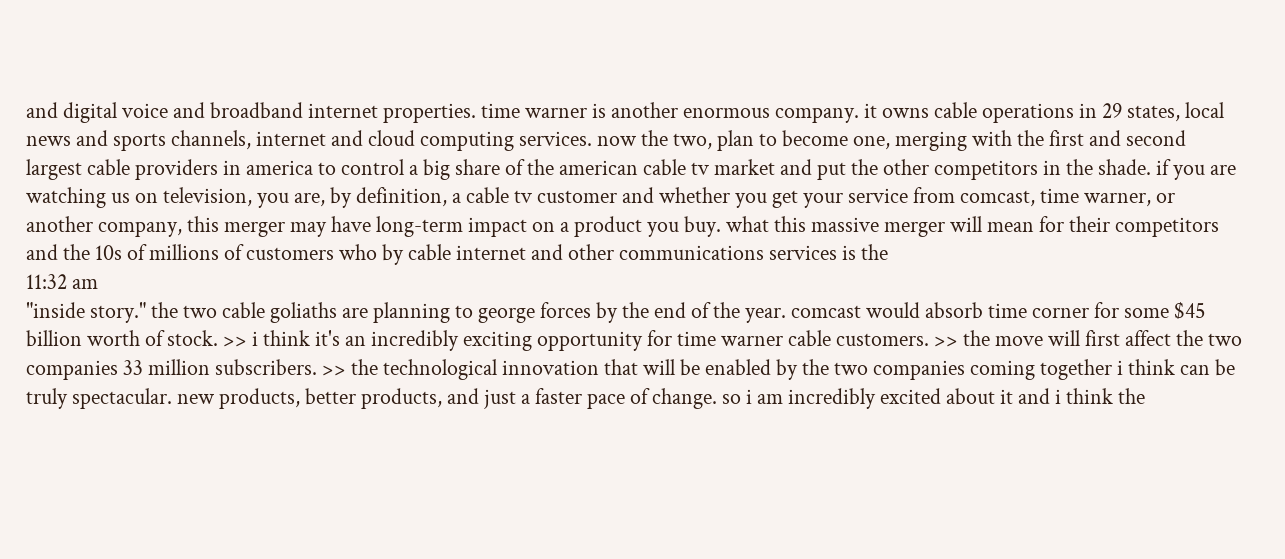and digital voice and broadband internet properties. time warner is another enormous company. it owns cable operations in 29 states, local news and sports channels, internet and cloud computing services. now the two, plan to become one, merging with the first and second largest cable providers in america to control a big share of the american cable tv market and put the other competitors in the shade. if you are watching us on television, you are, by definition, a cable tv customer and whether you get your service from comcast, time warner, or another company, this merger may have long-term impact on a product you buy. what this massive merger will mean for their competitors and the 10s of millions of customers who by cable internet and other communications services is the
11:32 am
"inside story." the two cable goliaths are planning to george forces by the end of the year. comcast would absorb time corner for some $45 billion worth of stock. >> i think it's an incredibly exciting opportunity for time warner cable customers. >> the move will first affect the two companies 33 million subscribers. >> the technological innovation that will be enabled by the two companies coming together i think can be truly spectacular. new products, better products, and just a faster pace of change. so i am incredibly excited about it and i think the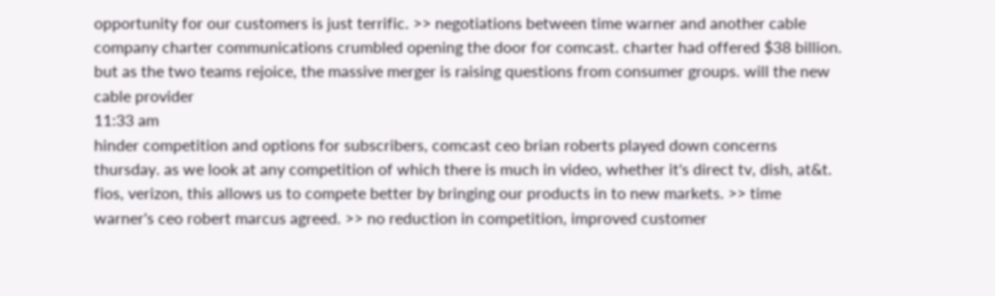opportunity for our customers is just terrific. >> negotiations between time warner and another cable company charter communications crumbled opening the door for comcast. charter had offered $38 billion. but as the two teams rejoice, the massive merger is raising questions from consumer groups. will the new cable provider
11:33 am
hinder competition and options for subscribers, comcast ceo brian roberts played down concerns thursday. as we look at any competition of which there is much in video, whether it's direct tv, dish, at&t. fios, verizon, this allows us to compete better by bringing our products in to new markets. >> time warner's ceo robert marcus agreed. >> no reduction in competition, improved customer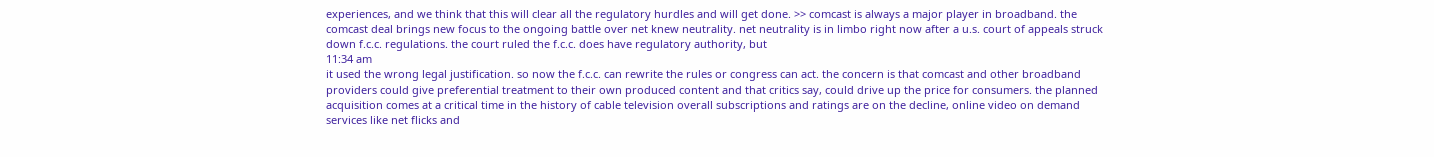experiences, and we think that this will clear all the regulatory hurdles and will get done. >> comcast is always a major player in broadband. the comcast deal brings new focus to the ongoing battle over net knew neutrality. net neutrality is in limbo right now after a u.s. court of appeals struck down f.c.c. regulations. the court ruled the f.c.c. does have regulatory authority, but
11:34 am
it used the wrong legal justification. so now the f.c.c. can rewrite the rules or congress can act. the concern is that comcast and other broadband providers could give preferential treatment to their own produced content and that critics say, could drive up the price for consumers. the planned acquisition comes at a critical time in the history of cable television overall subscriptions and ratings are on the decline, online video on demand services like net flicks and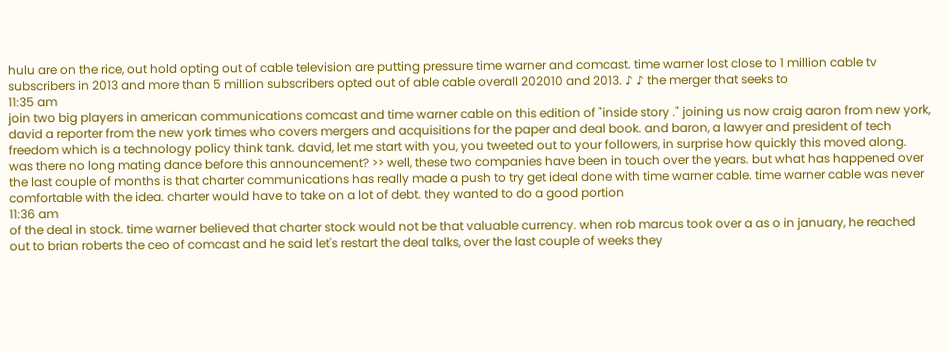hulu are on the rice, out hold opting out of cable television are putting pressure time warner and comcast. time warner lost close to 1 million cable tv subscribers in 2013 and more than 5 million subscribers opted out of able cable overall 202010 and 2013. ♪ ♪ the merger that seeks to
11:35 am
join two big players in american communications comcast and time warner cable on this edition of "inside story ." joining us now craig aaron from new york, david a reporter from the new york times who covers mergers and acquisitions for the paper and deal book. and baron, a lawyer and president of tech freedom which is a technology policy think tank. david, let me start with you, you tweeted out to your followers, in surprise how quickly this moved along. was there no long mating dance before this announcement? >> well, these two companies have been in touch over the years. but what has happened over the last couple of months is that charter communications has really made a push to try get ideal done with time warner cable. time warner cable was never comfortable with the idea. charter would have to take on a lot of debt. they wanted to do a good portion
11:36 am
of the deal in stock. time warner believed that charter stock would not be that valuable currency. when rob marcus took over a as o in january, he reached out to brian roberts the ceo of comcast and he said let's restart the deal talks, over the last couple of weeks they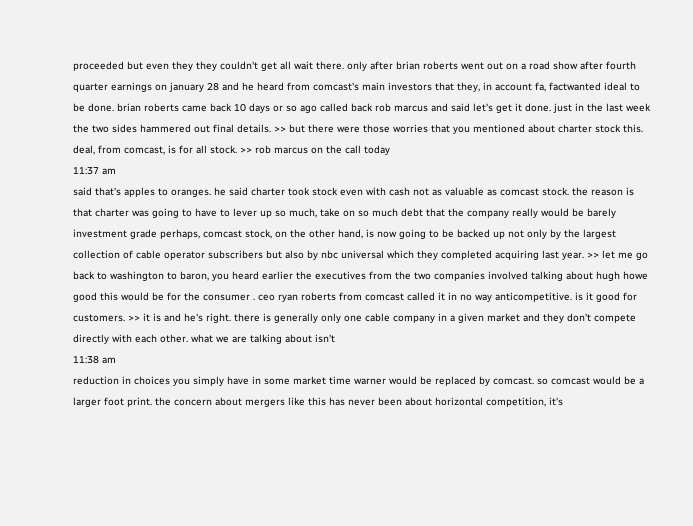proceeded but even they they couldn't get all wait there. only after brian roberts went out on a road show after fourth quarter earnings on january 28 and he heard from comcast's main investors that they, in account fa, factwanted ideal to be done. brian roberts came back 10 days or so ago called back rob marcus and said let's get it done. just in the last week the two sides hammered out final details. >> but there were those worries that you mentioned about charter stock this. deal, from comcast, is for all stock. >> rob marcus on the call today
11:37 am
said that's apples to oranges. he said charter took stock even with cash not as valuable as comcast stock. the reason is that charter was going to have to lever up so much, take on so much debt that the company really would be barely investment grade perhaps, comcast stock, on the other hand, is now going to be backed up not only by the largest collection of cable operator subscribers but also by nbc universal which they completed acquiring last year. >> let me go back to washington to baron, you heard earlier the executives from the two companies involved talking about hugh howe good this would be for the consumer . ceo ryan roberts from comcast called it in no way anticompetitive. is it good for customers. >> it is and he's right. there is generally only one cable company in a given market and they don't compete directly with each other. what we are talking about isn't
11:38 am
reduction in choices you simply have in some market time warner would be replaced by comcast. so comcast would be a larger foot print. the concern about mergers like this has never been about horizontal competition, it's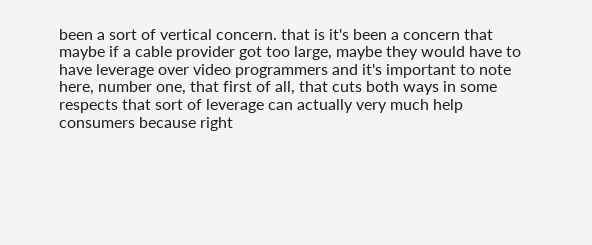been a sort of vertical concern. that is it's been a concern that maybe if a cable provider got too large, maybe they would have to have leverage over video programmers and it's important to note here, number one, that first of all, that cuts both ways in some respects that sort of leverage can actually very much help consumers because right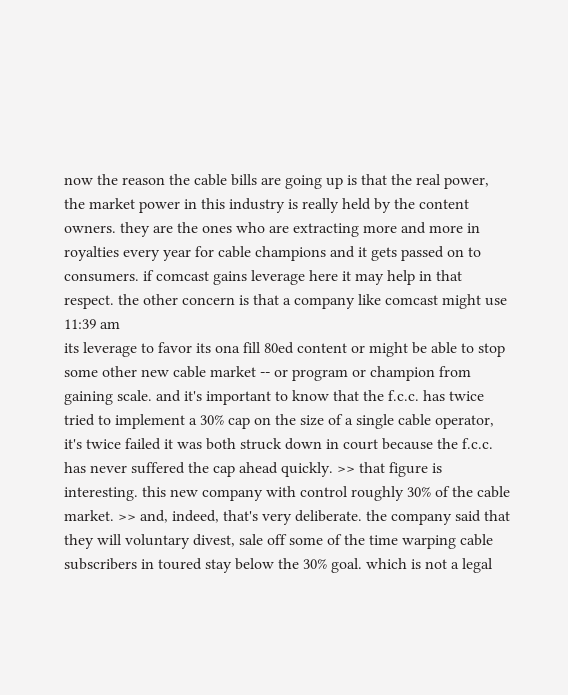now the reason the cable bills are going up is that the real power, the market power in this industry is really held by the content owners. they are the ones who are extracting more and more in royalties every year for cable champions and it gets passed on to consumers. if comcast gains leverage here it may help in that respect. the other concern is that a company like comcast might use
11:39 am
its leverage to favor its ona fill 80ed content or might be able to stop some other new cable market -- or program or champion from gaining scale. and it's important to know that the f.c.c. has twice tried to implement a 30% cap on the size of a single cable operator, it's twice failed it was both struck down in court because the f.c.c. has never suffered the cap ahead quickly. >> that figure is interesting. this new company with control roughly 30% of the cable market. >> and, indeed, that's very deliberate. the company said that they will voluntary divest, sale off some of the time warping cable subscribers in toured stay below the 30% goal. which is not a legal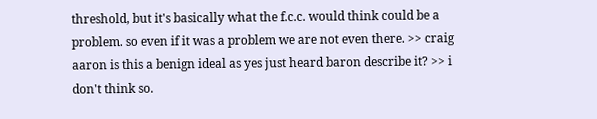threshold, but it's basically what the f.c.c. would think could be a problem. so even if it was a problem we are not even there. >> craig aaron is this a benign ideal as yes just heard baron describe it? >> i don't think so.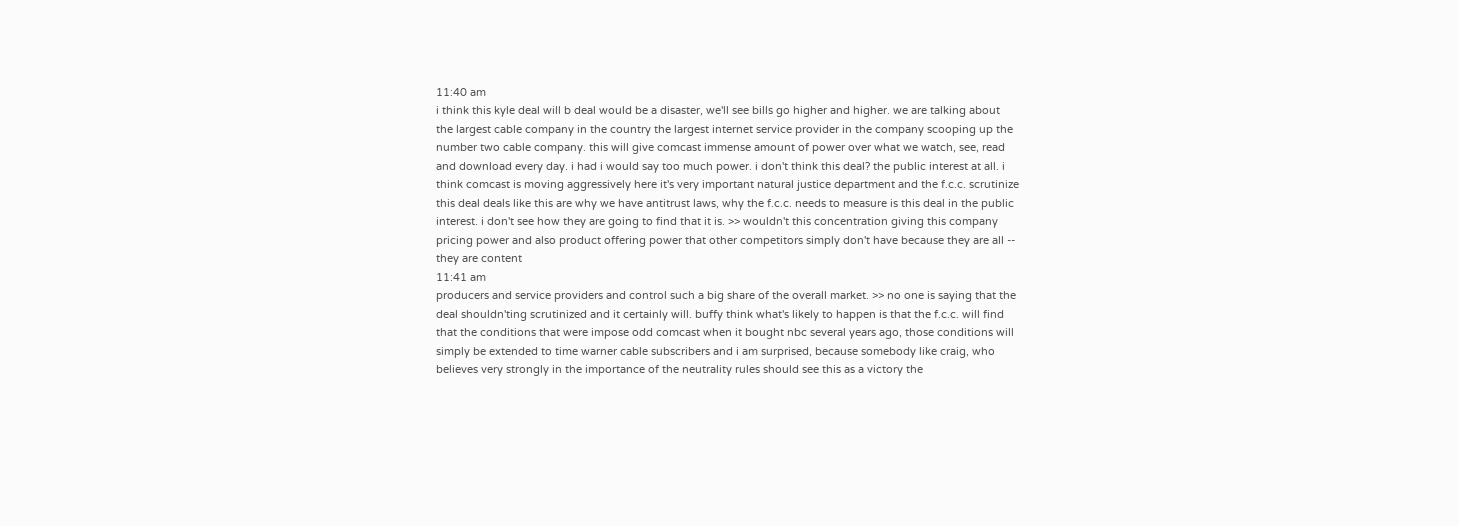11:40 am
i think this kyle deal will b deal would be a disaster, we'll see bills go higher and higher. we are talking about the largest cable company in the country the largest internet service provider in the company scooping up the number two cable company. this will give comcast immense amount of power over what we watch, see, read and download every day. i had i would say too much power. i don't think this deal? the public interest at all. i think comcast is moving aggressively here it's very important natural justice department and the f.c.c. scrutinize this deal deals like this are why we have antitrust laws, why the f.c.c. needs to measure is this deal in the public interest. i don't see how they are going to find that it is. >> wouldn't this concentration giving this company pricing power and also product offering power that other competitors simply don't have because they are all -- they are content
11:41 am
producers and service providers and control such a big share of the overall market. >> no one is saying that the deal shouldn'ting scrutinized and it certainly will. buffy think what's likely to happen is that the f.c.c. will find that the conditions that were impose odd comcast when it bought nbc several years ago, those conditions will simply be extended to time warner cable subscribers and i am surprised, because somebody like craig, who believes very strongly in the importance of the neutrality rules should see this as a victory the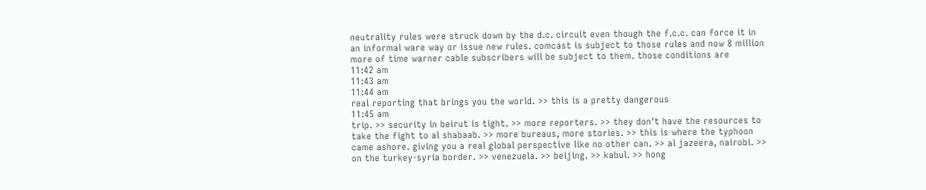neutrality rules were struck down by the d.c. circuit even though the f.c.c. can force it in an informal ware way or issue new rules. comcast is subject to those rules and now 8 million more of time warner cable subscribers will be subject to them. those conditions are
11:42 am
11:43 am
11:44 am
real reporting that brings you the world. >> this is a pretty dangerous
11:45 am
trip. >> security in beirut is tight. >> more reporters. >> they don't have the resources to take the fight to al shabaab. >> more bureaus, more stories. >> this is where the typhoon came ashore. giving you a real global perspective like no other can. >> al jazeera, nairobi. >> on the turkey-syria border. >> venezuela. >> beijing. >> kabul. >> hong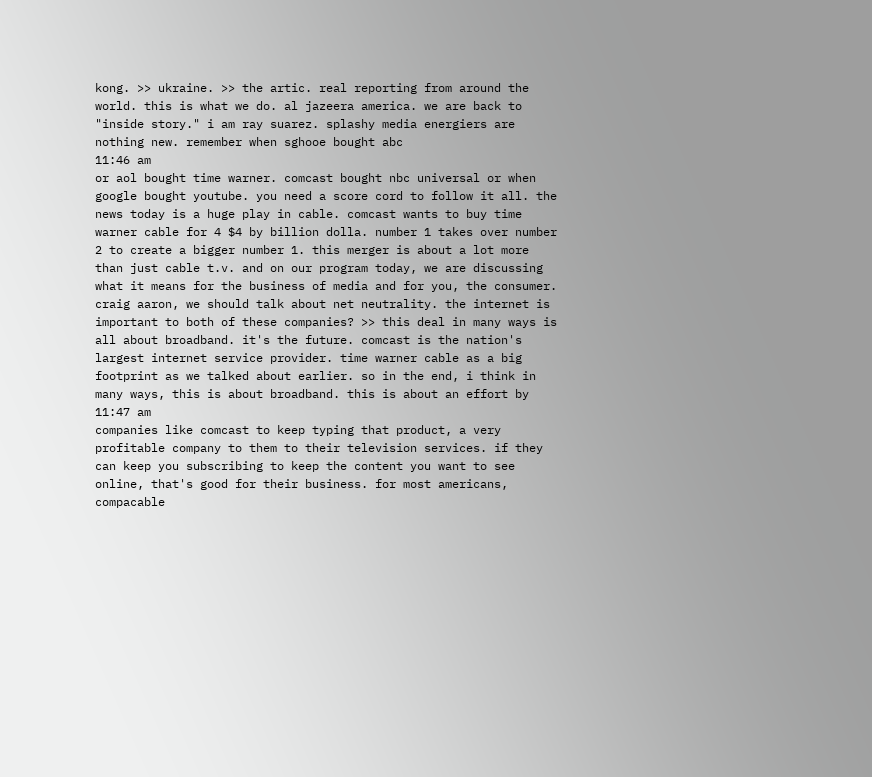kong. >> ukraine. >> the artic. real reporting from around the world. this is what we do. al jazeera america. we are back to "inside story." i am ray suarez. splashy media energiers are nothing new. remember when sghooe bought abc
11:46 am
or aol bought time warner. comcast bought nbc universal or when google bought youtube. you need a score cord to follow it all. the news today is a huge play in cable. comcast wants to buy time warner cable for 4 $4 by billion dolla. number 1 takes over number 2 to create a bigger number 1. this merger is about a lot more than just cable t.v. and on our program today, we are discussing what it means for the business of media and for you, the consumer. craig aaron, we should talk about net neutrality. the internet is important to both of these companies? >> this deal in many ways is all about broadband. it's the future. comcast is the nation's largest internet service provider. time warner cable as a big footprint as we talked about earlier. so in the end, i think in many ways, this is about broadband. this is about an effort by
11:47 am
companies like comcast to keep typing that product, a very profitable company to them to their television services. if they can keep you subscribing to keep the content you want to see online, that's good for their business. for most americans, compacable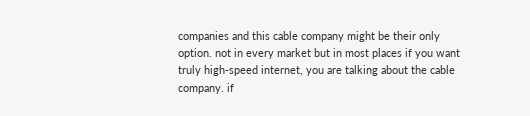companies and this cable company might be their only option. not in every market but in most places if you want truly high-speed internet, you are talking about the cable company. if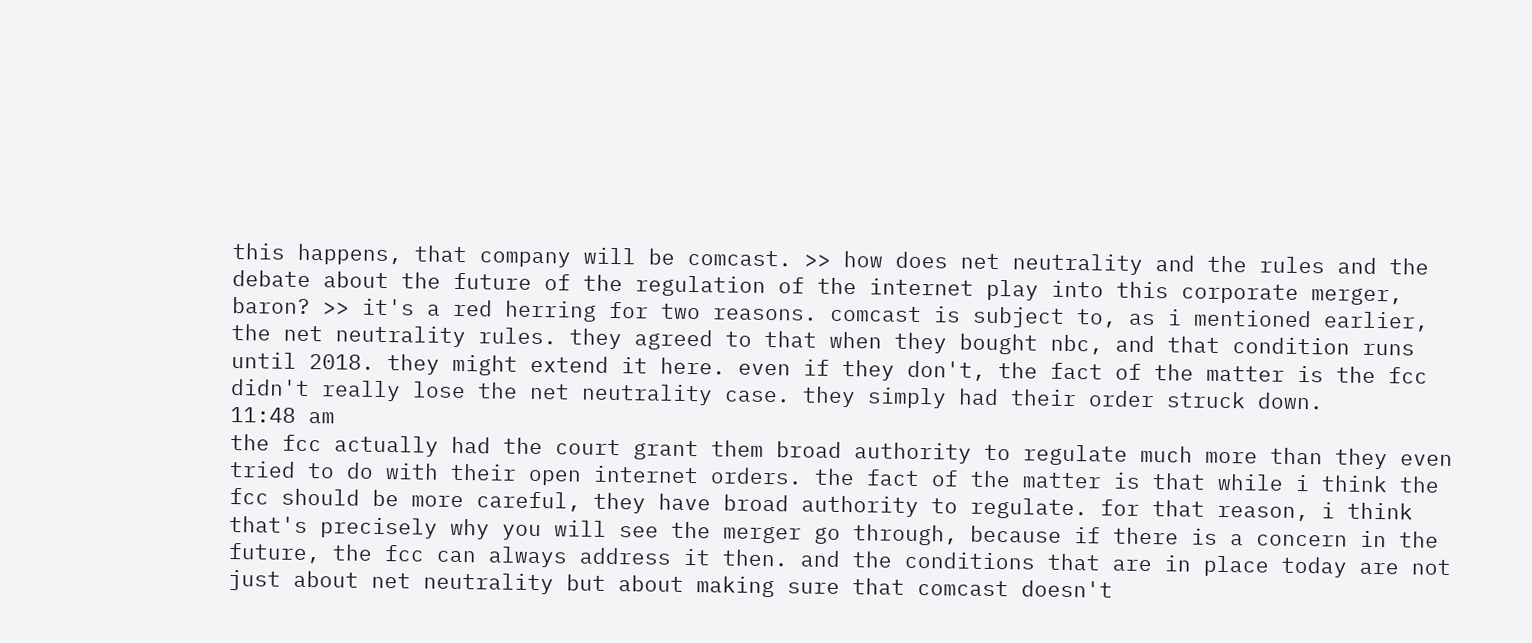this happens, that company will be comcast. >> how does net neutrality and the rules and the debate about the future of the regulation of the internet play into this corporate merger, baron? >> it's a red herring for two reasons. comcast is subject to, as i mentioned earlier, the net neutrality rules. they agreed to that when they bought nbc, and that condition runs until 2018. they might extend it here. even if they don't, the fact of the matter is the fcc didn't really lose the net neutrality case. they simply had their order struck down.
11:48 am
the fcc actually had the court grant them broad authority to regulate much more than they even tried to do with their open internet orders. the fact of the matter is that while i think the fcc should be more careful, they have broad authority to regulate. for that reason, i think that's precisely why you will see the merger go through, because if there is a concern in the future, the fcc can always address it then. and the conditions that are in place today are not just about net neutrality but about making sure that comcast doesn't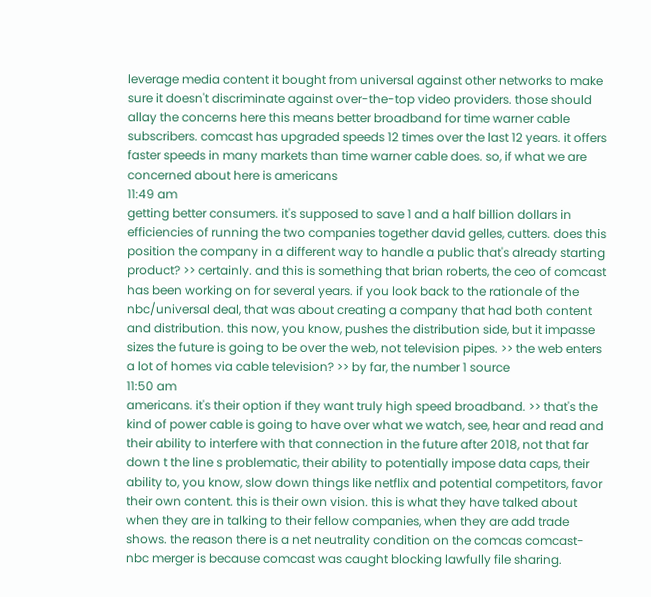leverage media content it bought from universal against other networks to make sure it doesn't discriminate against over-the-top video providers. those should allay the concerns here this means better broadband for time warner cable subscribers. comcast has upgraded speeds 12 times over the last 12 years. it offers faster speeds in many markets than time warner cable does. so, if what we are concerned about here is americans
11:49 am
getting better consumers. it's supposed to save 1 and a half billion dollars in efficiencies of running the two companies together david gelles, cutters. does this position the company in a different way to handle a public that's already starting product? >> certainly. and this is something that brian roberts, the ceo of comcast has been working on for several years. if you look back to the rationale of the nbc/universal deal, that was about creating a company that had both content and distribution. this now, you know, pushes the distribution side, but it impasse sizes the future is going to be over the web, not television pipes. >> the web enters a lot of homes via cable television? >> by far, the number 1 source
11:50 am
americans. it's their option if they want truly high speed broadband. >> that's the kind of power cable is going to have over what we watch, see, hear and read and their ability to interfere with that connection in the future after 2018, not that far down t the line s problematic, their ability to potentially impose data caps, their ability to, you know, slow down things like netflix and potential competitors, favor their own content. this is their own vision. this is what they have talked about when they are in talking to their fellow companies, when they are add trade shows. the reason there is a net neutrality condition on the comcas comcast-nbc merger is because comcast was caught blocking lawfully file sharing.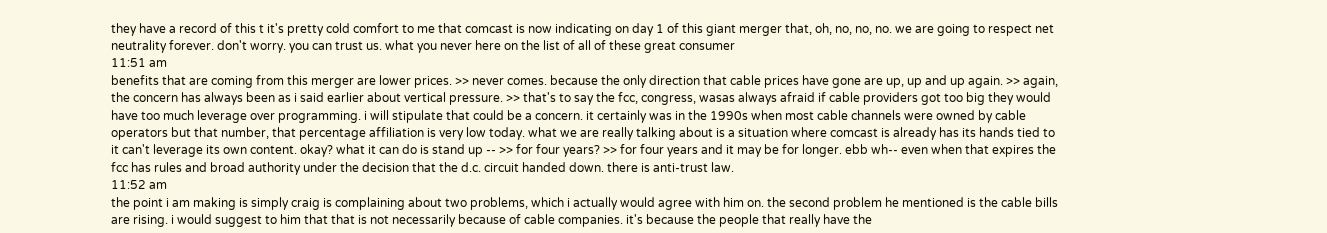they have a record of this t it's pretty cold comfort to me that comcast is now indicating on day 1 of this giant merger that, oh, no, no, no. we are going to respect net neutrality forever. don't worry. you can trust us. what you never here on the list of all of these great consumer
11:51 am
benefits that are coming from this merger are lower prices. >> never comes. because the only direction that cable prices have gone are up, up and up again. >> again, the concern has always been as i said earlier about vertical pressure. >> that's to say the fcc, congress, wasas always afraid if cable providers got too big they would have too much leverage over programming. i will stipulate that could be a concern. it certainly was in the 1990s when most cable channels were owned by cable operators but that number, that percentage affiliation is very low today. what we are really talking about is a situation where comcast is already has its hands tied to it can't leverage its own content. okay? what it can do is stand up -- >> for four years? >> for four years and it may be for longer. ebb wh-- even when that expires the fcc has rules and broad authority under the decision that the d.c. circuit handed down. there is anti-trust law.
11:52 am
the point i am making is simply craig is complaining about two problems, which i actually would agree with him on. the second problem he mentioned is the cable bills are rising. i would suggest to him that that is not necessarily because of cable companies. it's because the people that really have the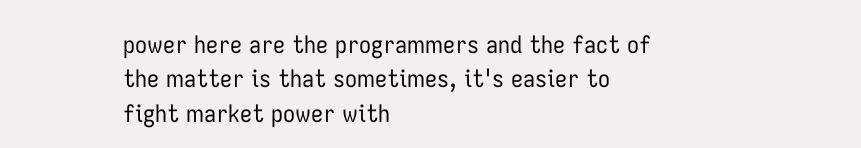power here are the programmers and the fact of the matter is that sometimes, it's easier to fight market power with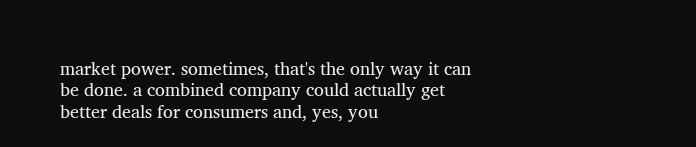market power. sometimes, that's the only way it can be done. a combined company could actually get better deals for consumers and, yes, you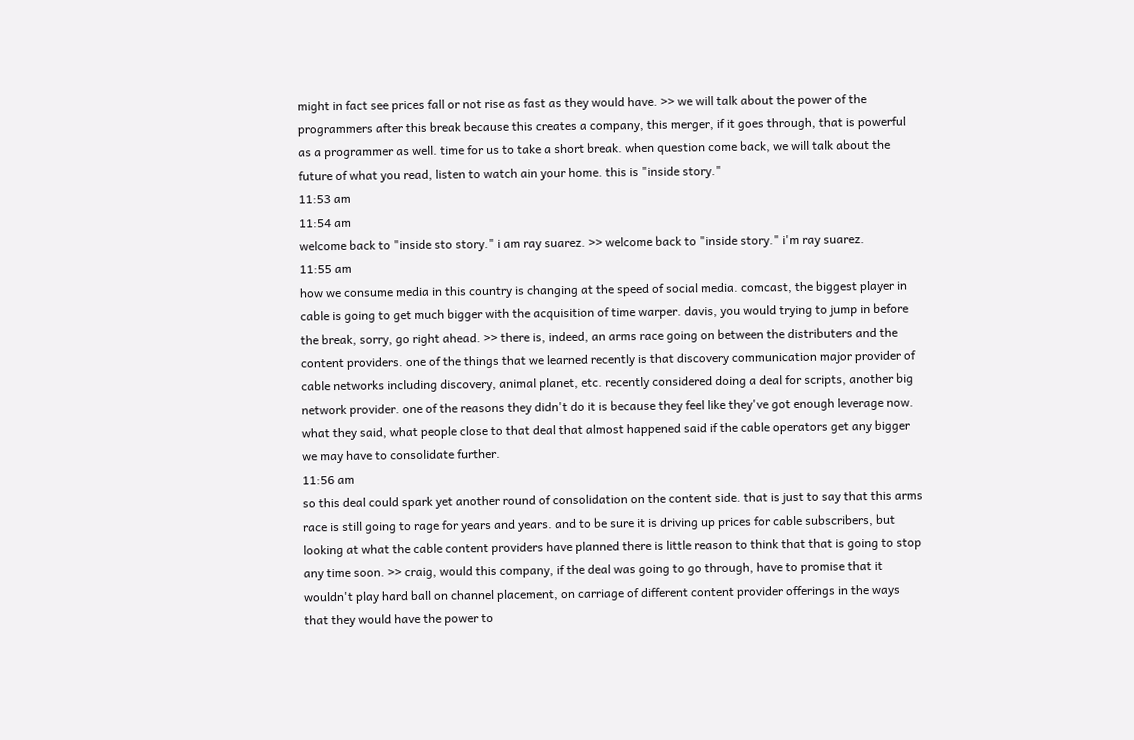might in fact see prices fall or not rise as fast as they would have. >> we will talk about the power of the programmers after this break because this creates a company, this merger, if it goes through, that is powerful as a programmer as well. time for us to take a short break. when question come back, we will talk about the future of what you read, listen to watch ain your home. this is "inside story."
11:53 am
11:54 am
welcome back to "inside sto story." i am ray suarez. >> welcome back to "inside story." i'm ray suarez.
11:55 am
how we consume media in this country is changing at the speed of social media. comcast, the biggest player in cable is going to get much bigger with the acquisition of time warper. davis, you would trying to jump in before the break, sorry, go right ahead. >> there is, indeed, an arms race going on between the distributers and the content providers. one of the things that we learned recently is that discovery communication major provider of cable networks including discovery, animal planet, etc. recently considered doing a deal for scripts, another big network provider. one of the reasons they didn't do it is because they feel like they've got enough leverage now. what they said, what people close to that deal that almost happened said if the cable operators get any bigger we may have to consolidate further.
11:56 am
so this deal could spark yet another round of consolidation on the content side. that is just to say that this arms race is still going to rage for years and years. and to be sure it is driving up prices for cable subscribers, but looking at what the cable content providers have planned there is little reason to think that that is going to stop any time soon. >> craig, would this company, if the deal was going to go through, have to promise that it wouldn't play hard ball on channel placement, on carriage of different content provider offerings in the ways that they would have the power to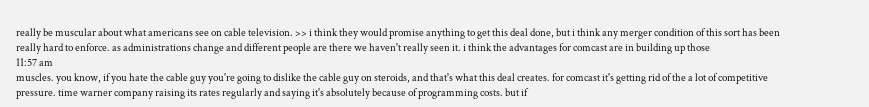really be muscular about what americans see on cable television. >> i think they would promise anything to get this deal done, but i think any merger condition of this sort has been really hard to enforce. as administrations change and different people are there we haven't really seen it. i think the advantages for comcast are in building up those
11:57 am
muscles. you know, if you hate the cable guy you're going to dislike the cable guy on steroids, and that's what this deal creates. for comcast it's getting rid of the a lot of competitive pressure. time warner company raising its rates regularly and saying it's absolutely because of programming costs. but if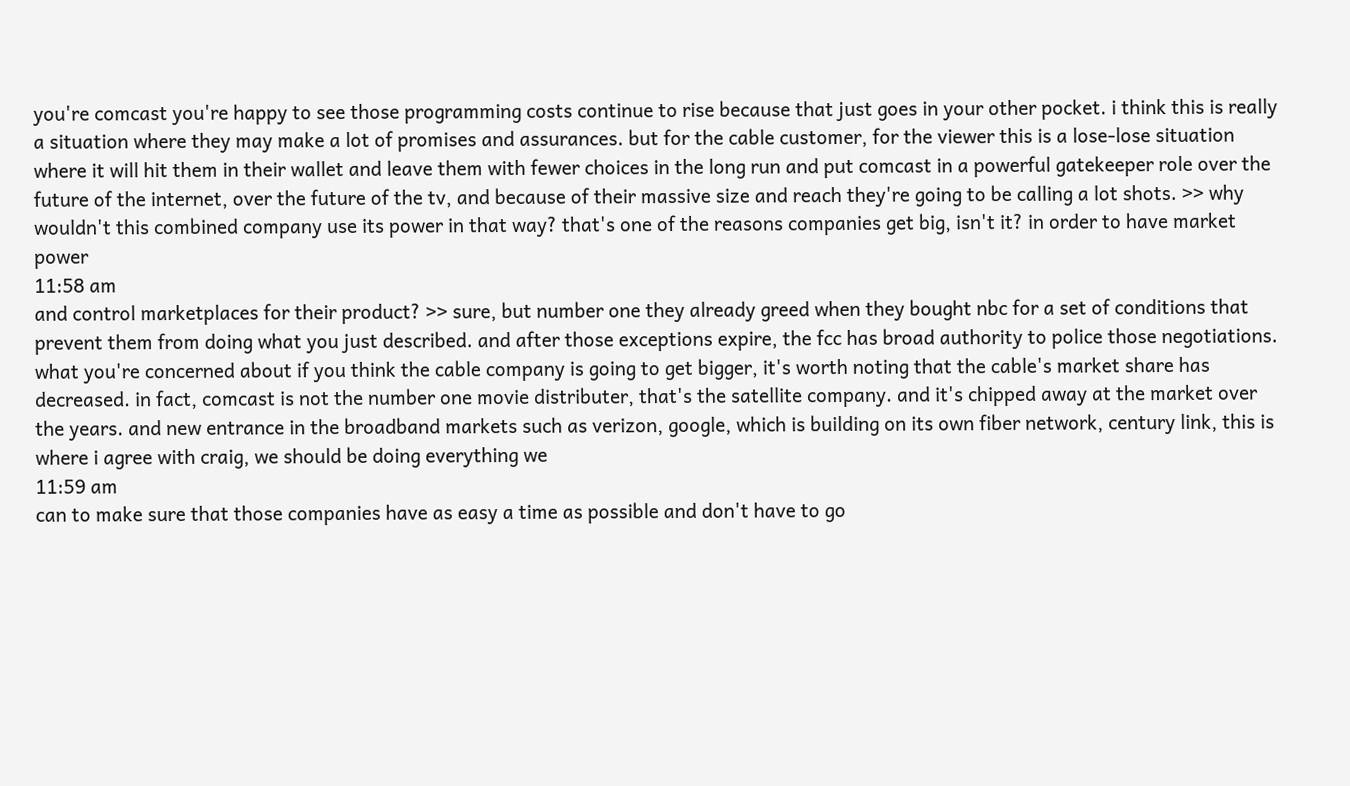you're comcast you're happy to see those programming costs continue to rise because that just goes in your other pocket. i think this is really a situation where they may make a lot of promises and assurances. but for the cable customer, for the viewer this is a lose-lose situation where it will hit them in their wallet and leave them with fewer choices in the long run and put comcast in a powerful gatekeeper role over the future of the internet, over the future of the tv, and because of their massive size and reach they're going to be calling a lot shots. >> why wouldn't this combined company use its power in that way? that's one of the reasons companies get big, isn't it? in order to have market power
11:58 am
and control marketplaces for their product? >> sure, but number one they already greed when they bought nbc for a set of conditions that prevent them from doing what you just described. and after those exceptions expire, the fcc has broad authority to police those negotiations. what you're concerned about if you think the cable company is going to get bigger, it's worth noting that the cable's market share has decreased. in fact, comcast is not the number one movie distributer, that's the satellite company. and it's chipped away at the market over the years. and new entrance in the broadband markets such as verizon, google, which is building on its own fiber network, century link, this is where i agree with craig, we should be doing everything we
11:59 am
can to make sure that those companies have as easy a time as possible and don't have to go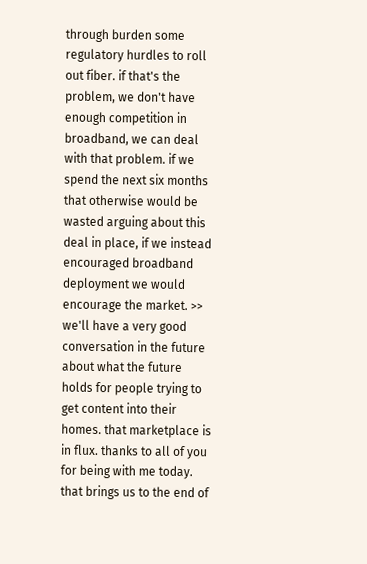through burden some regulatory hurdles to roll out fiber. if that's the problem, we don't have enough competition in broadband, we can deal with that problem. if we spend the next six months that otherwise would be wasted arguing about this deal in place, if we instead encouraged broadband deployment we would encourage the market. >> we'll have a very good conversation in the future about what the future holds for people trying to get content into their homes. that marketplace is in flux. thanks to all of you for being with me today. that brings us to the end of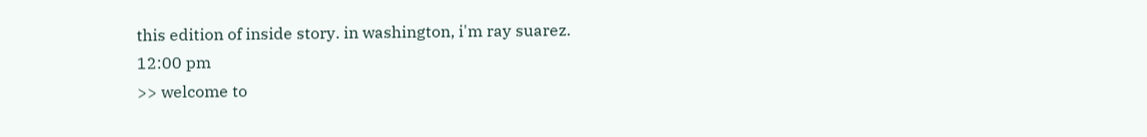this edition of inside story. in washington, i'm ray suarez.
12:00 pm
>> welcome to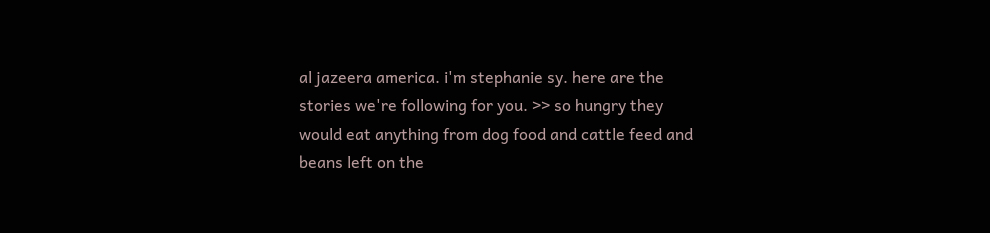al jazeera america. i'm stephanie sy. here are the stories we're following for you. >> so hungry they would eat anything from dog food and cattle feed and beans left on the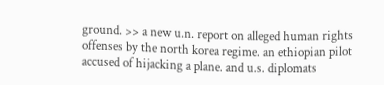ground. >> a new u.n. report on alleged human rights offenses by the north korea regime. an ethiopian pilot accused of hijacking a plane. and u.s. diplomats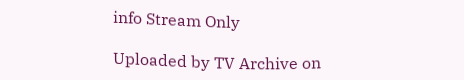info Stream Only

Uploaded by TV Archive on